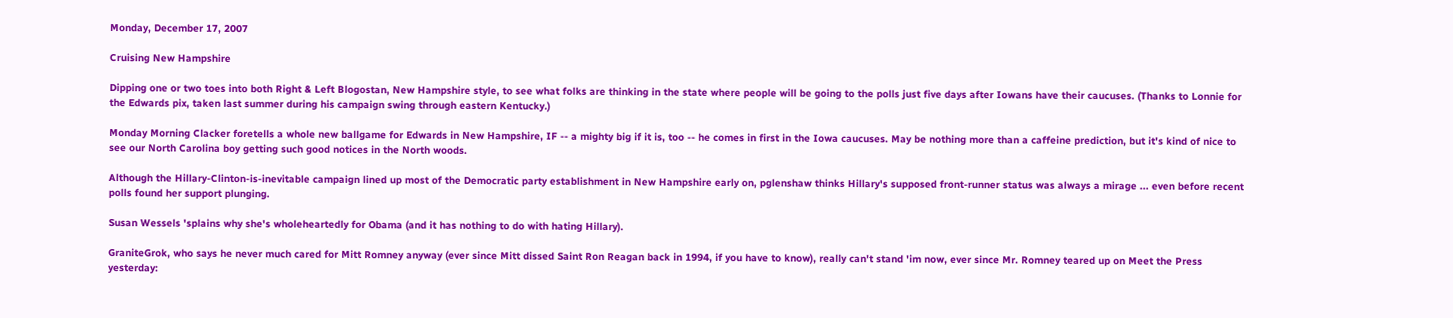Monday, December 17, 2007

Cruising New Hampshire

Dipping one or two toes into both Right & Left Blogostan, New Hampshire style, to see what folks are thinking in the state where people will be going to the polls just five days after Iowans have their caucuses. (Thanks to Lonnie for the Edwards pix, taken last summer during his campaign swing through eastern Kentucky.)

Monday Morning Clacker foretells a whole new ballgame for Edwards in New Hampshire, IF -- a mighty big if it is, too -- he comes in first in the Iowa caucuses. May be nothing more than a caffeine prediction, but it's kind of nice to see our North Carolina boy getting such good notices in the North woods.

Although the Hillary-Clinton-is-inevitable campaign lined up most of the Democratic party establishment in New Hampshire early on, pglenshaw thinks Hillary's supposed front-runner status was always a mirage ... even before recent polls found her support plunging.

Susan Wessels 'splains why she's wholeheartedly for Obama (and it has nothing to do with hating Hillary).

GraniteGrok, who says he never much cared for Mitt Romney anyway (ever since Mitt dissed Saint Ron Reagan back in 1994, if you have to know), really can't stand 'im now, ever since Mr. Romney teared up on Meet the Press yesterday: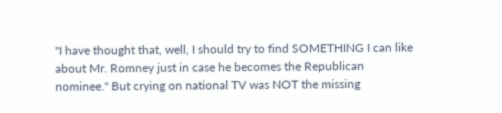"I have thought that, well, I should try to find SOMETHING I can like about Mr. Romney just in case he becomes the Republican nominee." But crying on national TV was NOT the missing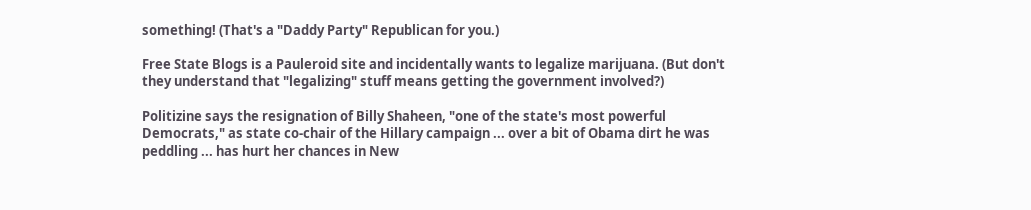something! (That's a "Daddy Party" Republican for you.)

Free State Blogs is a Pauleroid site and incidentally wants to legalize marijuana. (But don't they understand that "legalizing" stuff means getting the government involved?)

Politizine says the resignation of Billy Shaheen, "one of the state's most powerful Democrats," as state co-chair of the Hillary campaign ... over a bit of Obama dirt he was peddling ... has hurt her chances in New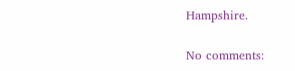Hampshire.

No comments: